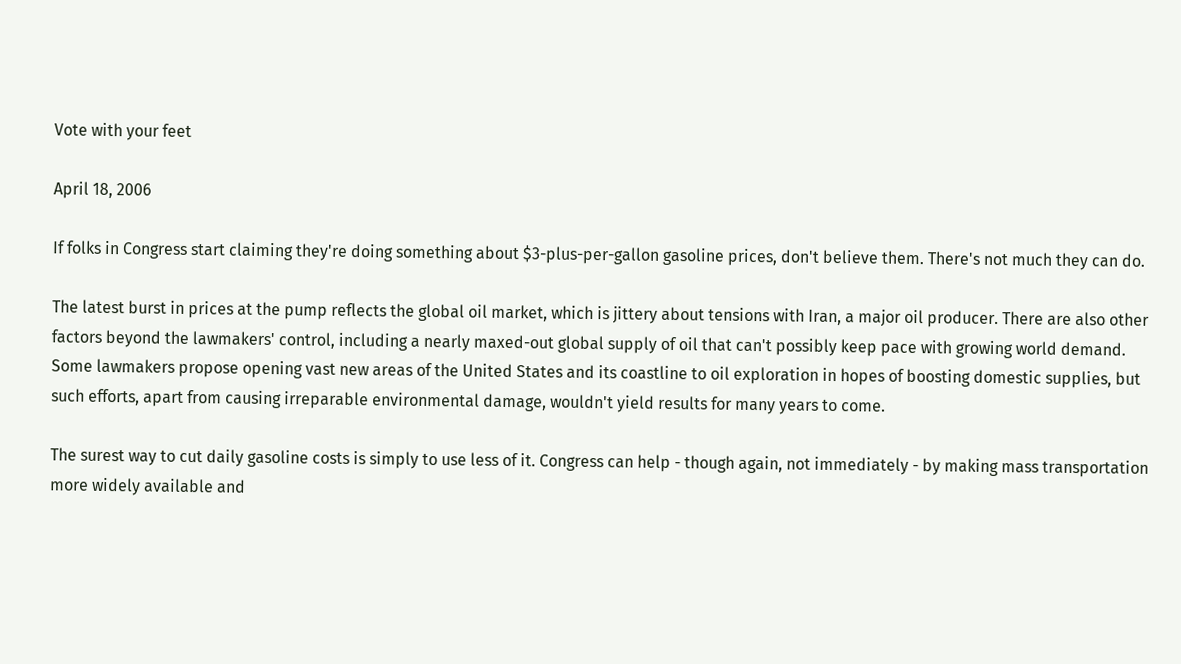Vote with your feet

April 18, 2006

If folks in Congress start claiming they're doing something about $3-plus-per-gallon gasoline prices, don't believe them. There's not much they can do.

The latest burst in prices at the pump reflects the global oil market, which is jittery about tensions with Iran, a major oil producer. There are also other factors beyond the lawmakers' control, including a nearly maxed-out global supply of oil that can't possibly keep pace with growing world demand. Some lawmakers propose opening vast new areas of the United States and its coastline to oil exploration in hopes of boosting domestic supplies, but such efforts, apart from causing irreparable environmental damage, wouldn't yield results for many years to come.

The surest way to cut daily gasoline costs is simply to use less of it. Congress can help - though again, not immediately - by making mass transportation more widely available and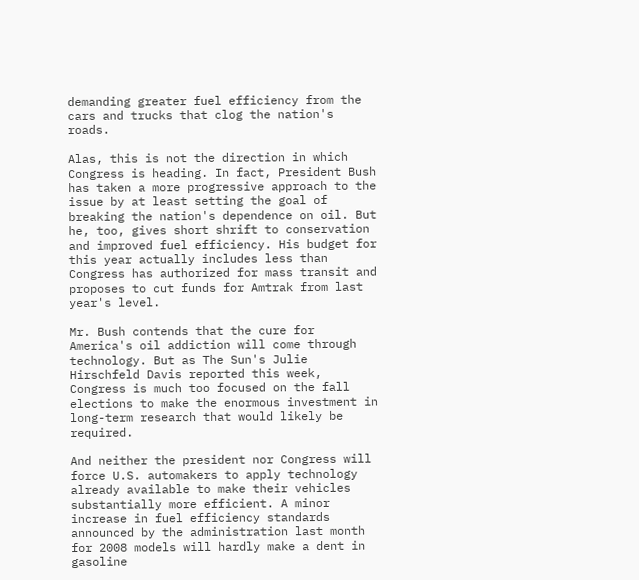demanding greater fuel efficiency from the cars and trucks that clog the nation's roads.

Alas, this is not the direction in which Congress is heading. In fact, President Bush has taken a more progressive approach to the issue by at least setting the goal of breaking the nation's dependence on oil. But he, too, gives short shrift to conservation and improved fuel efficiency. His budget for this year actually includes less than Congress has authorized for mass transit and proposes to cut funds for Amtrak from last year's level.

Mr. Bush contends that the cure for America's oil addiction will come through technology. But as The Sun's Julie Hirschfeld Davis reported this week, Congress is much too focused on the fall elections to make the enormous investment in long-term research that would likely be required.

And neither the president nor Congress will force U.S. automakers to apply technology already available to make their vehicles substantially more efficient. A minor increase in fuel efficiency standards announced by the administration last month for 2008 models will hardly make a dent in gasoline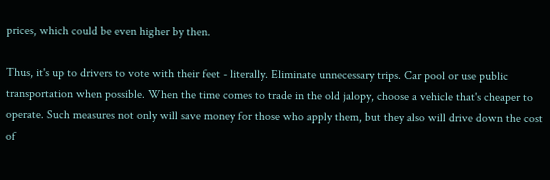prices, which could be even higher by then.

Thus, it's up to drivers to vote with their feet - literally. Eliminate unnecessary trips. Car pool or use public transportation when possible. When the time comes to trade in the old jalopy, choose a vehicle that's cheaper to operate. Such measures not only will save money for those who apply them, but they also will drive down the cost of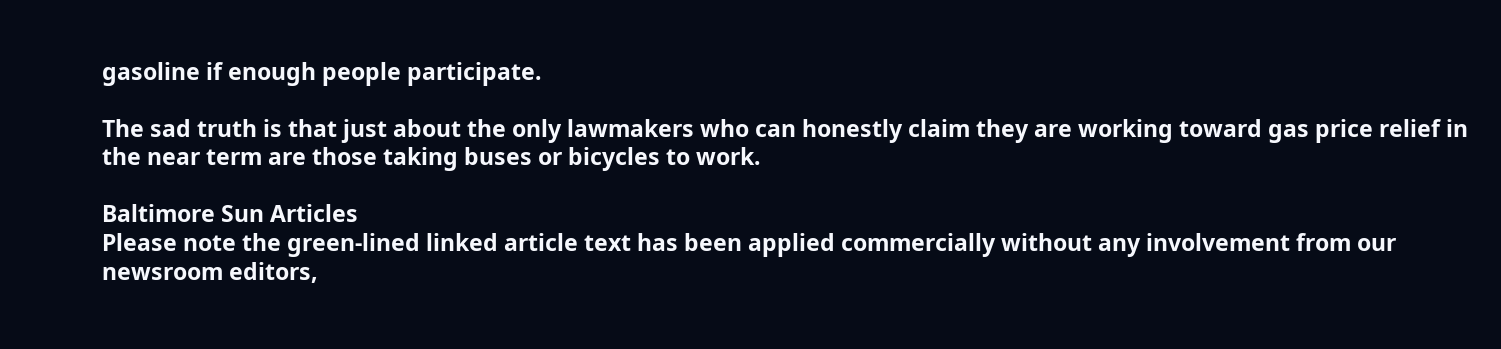gasoline if enough people participate.

The sad truth is that just about the only lawmakers who can honestly claim they are working toward gas price relief in the near term are those taking buses or bicycles to work.

Baltimore Sun Articles
Please note the green-lined linked article text has been applied commercially without any involvement from our newsroom editors,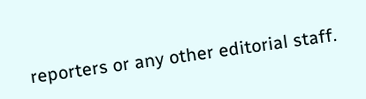reporters or any other editorial staff.